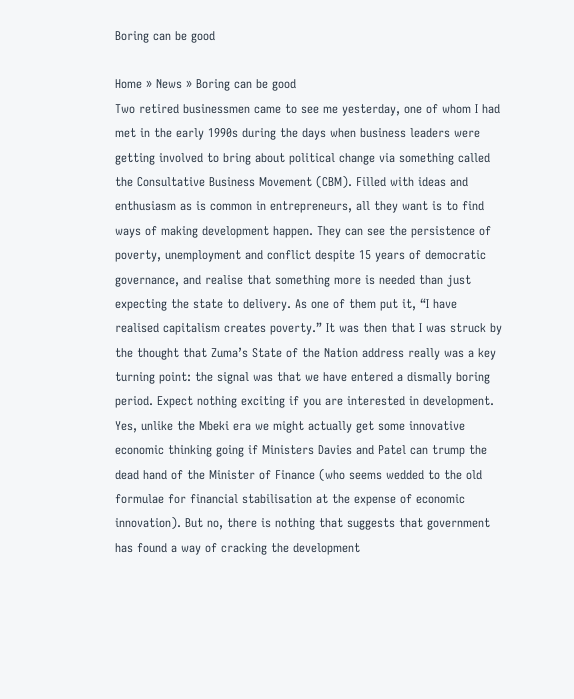Boring can be good

Home » News » Boring can be good
Two retired businessmen came to see me yesterday, one of whom I had met in the early 1990s during the days when business leaders were getting involved to bring about political change via something called the Consultative Business Movement (CBM). Filled with ideas and enthusiasm as is common in entrepreneurs, all they want is to find ways of making development happen. They can see the persistence of poverty, unemployment and conflict despite 15 years of democratic governance, and realise that something more is needed than just expecting the state to delivery. As one of them put it, “I have realised capitalism creates poverty.” It was then that I was struck by the thought that Zuma’s State of the Nation address really was a key turning point: the signal was that we have entered a dismally boring period. Expect nothing exciting if you are interested in development. Yes, unlike the Mbeki era we might actually get some innovative economic thinking going if Ministers Davies and Patel can trump the dead hand of the Minister of Finance (who seems wedded to the old formulae for financial stabilisation at the expense of economic innovation). But no, there is nothing that suggests that government has found a way of cracking the development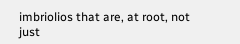imbriolios that are, at root, not just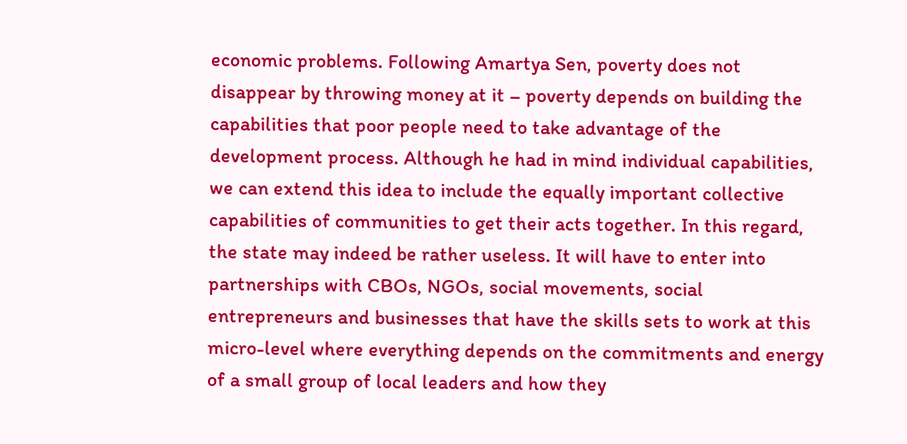economic problems. Following Amartya Sen, poverty does not disappear by throwing money at it – poverty depends on building the capabilities that poor people need to take advantage of the development process. Although he had in mind individual capabilities, we can extend this idea to include the equally important collective capabilities of communities to get their acts together. In this regard, the state may indeed be rather useless. It will have to enter into partnerships with CBOs, NGOs, social movements, social entrepreneurs and businesses that have the skills sets to work at this micro-level where everything depends on the commitments and energy of a small group of local leaders and how they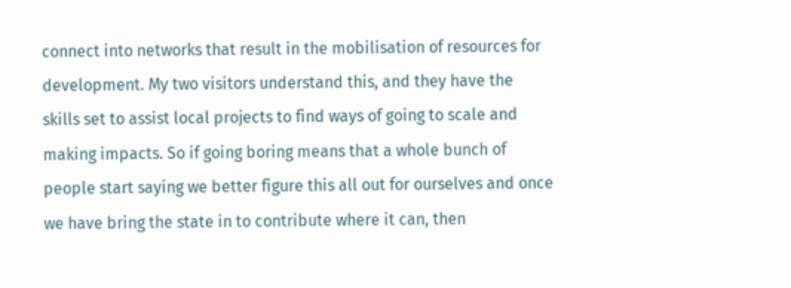connect into networks that result in the mobilisation of resources for development. My two visitors understand this, and they have the skills set to assist local projects to find ways of going to scale and making impacts. So if going boring means that a whole bunch of people start saying we better figure this all out for ourselves and once we have bring the state in to contribute where it can, then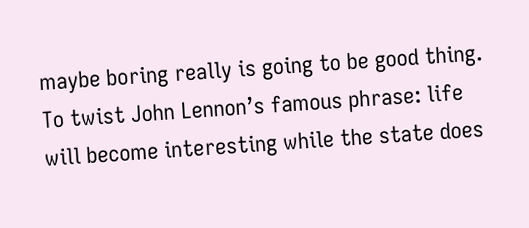maybe boring really is going to be good thing. To twist John Lennon’s famous phrase: life will become interesting while the state does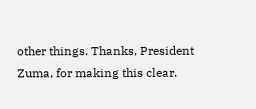other things. Thanks, President Zuma, for making this clear.